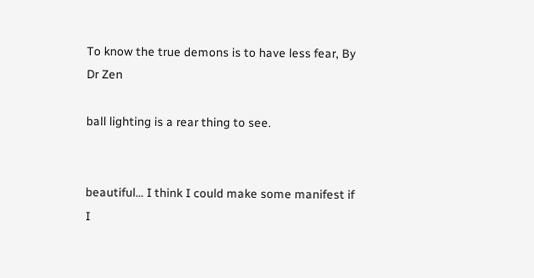To know the true demons is to have less fear, By Dr Zen

ball lighting is a rear thing to see.


beautiful… I think I could make some manifest if I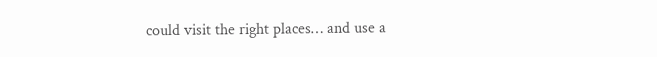could visit the right places… and use a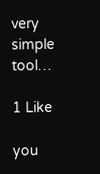very simple tool…

1 Like

you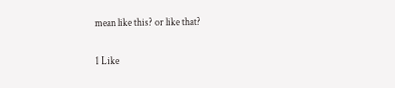mean like this? or like that?

1 Like